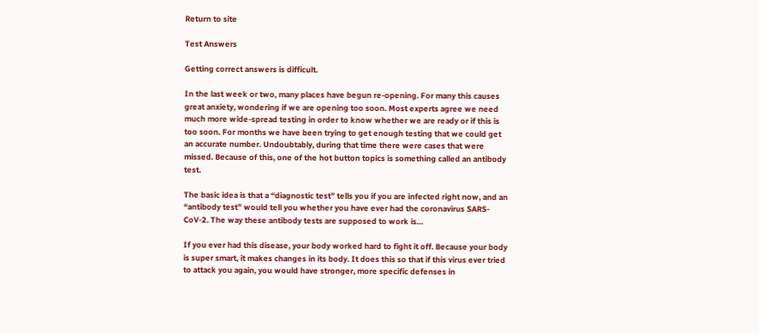Return to site

Test Answers

Getting correct answers is difficult.

In the last week or two, many places have begun re-opening. For many this causes great anxiety, wondering if we are opening too soon. Most experts agree we need much more wide-spread testing in order to know whether we are ready or if this is too soon. For months we have been trying to get enough testing that we could get an accurate number. Undoubtably, during that time there were cases that were missed. Because of this, one of the hot button topics is something called an antibody test.

The basic idea is that a “diagnostic test” tells you if you are infected right now, and an “antibody test” would tell you whether you have ever had the coronavirus SARS-CoV-2. The way these antibody tests are supposed to work is…

If you ever had this disease, your body worked hard to fight it off. Because your body is super smart, it makes changes in its body. It does this so that if this virus ever tried to attack you again, you would have stronger, more specific defenses in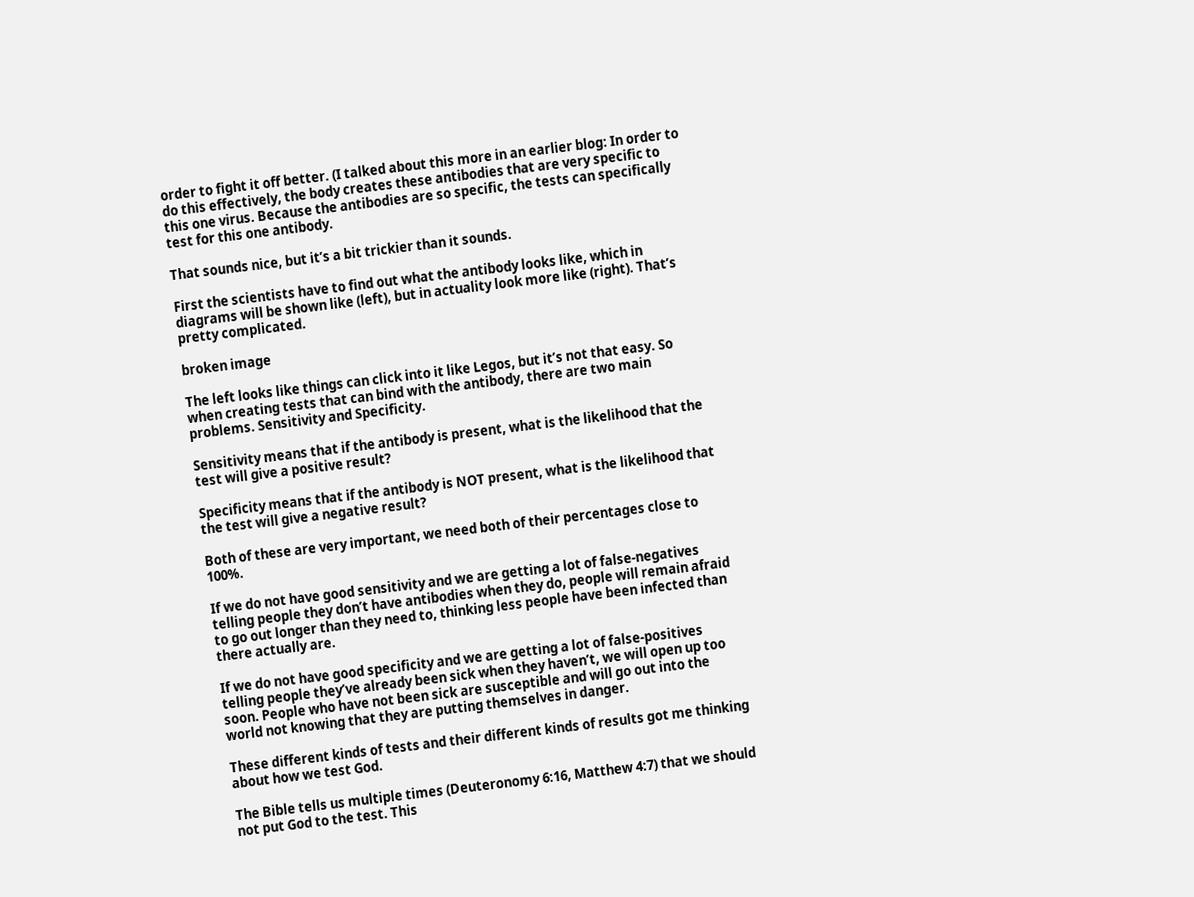order to fight it off better. (I talked about this more in an earlier blog: In order to do this effectively, the body creates these antibodies that are very specific to this one virus. Because the antibodies are so specific, the tests can specifically test for this one antibody.

That sounds nice, but it’s a bit trickier than it sounds.

First the scientists have to find out what the antibody looks like, which in diagrams will be shown like (left), but in actuality look more like (right). That’s pretty complicated.

broken image

The left looks like things can click into it like Legos, but it’s not that easy. So when creating tests that can bind with the antibody, there are two main problems. Sensitivity and Specificity.

Sensitivity means that if the antibody is present, what is the likelihood that the test will give a positive result?

Specificity means that if the antibody is NOT present, what is the likelihood that the test will give a negative result?

Both of these are very important, we need both of their percentages close to 100%.

If we do not have good sensitivity and we are getting a lot of false-negatives telling people they don’t have antibodies when they do, people will remain afraid to go out longer than they need to, thinking less people have been infected than there actually are.

If we do not have good specificity and we are getting a lot of false-positives telling people they’ve already been sick when they haven’t, we will open up too soon. People who have not been sick are susceptible and will go out into the world not knowing that they are putting themselves in danger.

These different kinds of tests and their different kinds of results got me thinking about how we test God.

The Bible tells us multiple times (Deuteronomy 6:16, Matthew 4:7) that we should not put God to the test. This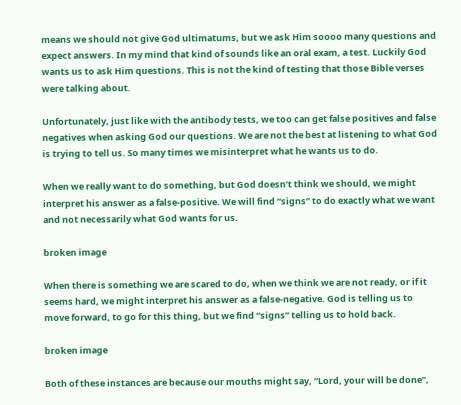means we should not give God ultimatums, but we ask Him soooo many questions and expect answers. In my mind that kind of sounds like an oral exam, a test. Luckily God wants us to ask Him questions. This is not the kind of testing that those Bible verses were talking about.

Unfortunately, just like with the antibody tests, we too can get false positives and false negatives when asking God our questions. We are not the best at listening to what God is trying to tell us. So many times we misinterpret what he wants us to do.

When we really want to do something, but God doesn’t think we should, we might interpret his answer as a false-positive. We will find “signs” to do exactly what we want and not necessarily what God wants for us.

broken image

When there is something we are scared to do, when we think we are not ready, or if it seems hard, we might interpret his answer as a false-negative. God is telling us to move forward, to go for this thing, but we find “signs” telling us to hold back.

broken image

Both of these instances are because our mouths might say, “Lord, your will be done”,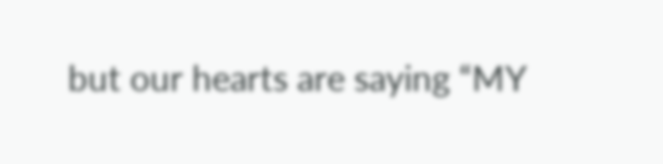but our hearts are saying “MY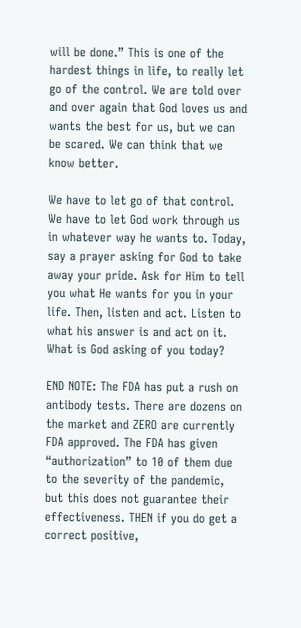will be done.” This is one of the hardest things in life, to really let go of the control. We are told over and over again that God loves us and wants the best for us, but we can be scared. We can think that we know better.

We have to let go of that control. We have to let God work through us in whatever way he wants to. Today, say a prayer asking for God to take away your pride. Ask for Him to tell you what He wants for you in your life. Then, listen and act. Listen to what his answer is and act on it. What is God asking of you today?

END NOTE: The FDA has put a rush on antibody tests. There are dozens on the market and ZERO are currently FDA approved. The FDA has given “authorization” to 10 of them due to the severity of the pandemic, but this does not guarantee their effectiveness. THEN if you do get a correct positive,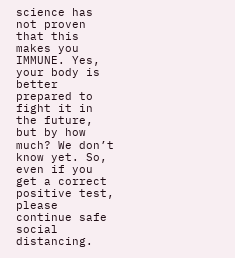science has not proven that this makes you IMMUNE. Yes, your body is better prepared to fight it in the future, but by how much? We don’t know yet. So, even if you get a correct positive test, please continue safe social distancing.